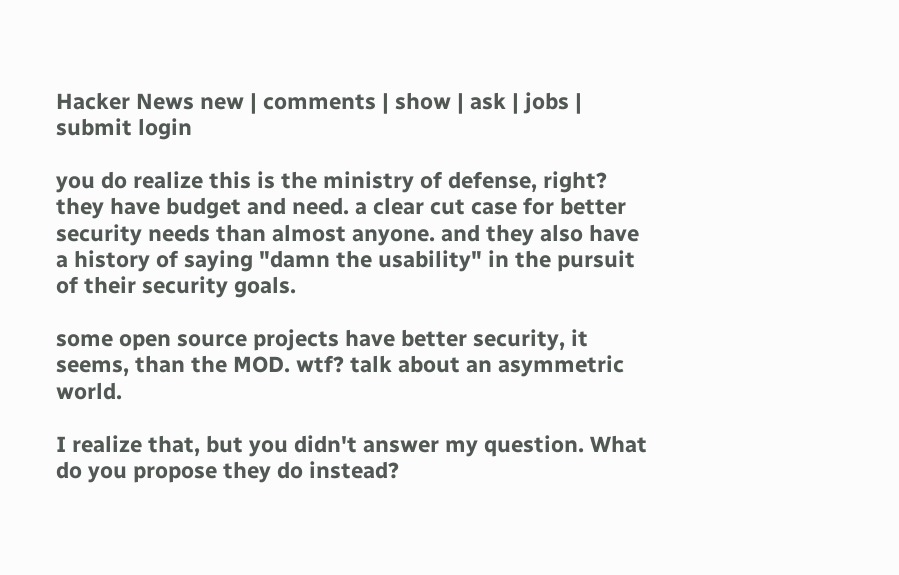Hacker News new | comments | show | ask | jobs | submit login

you do realize this is the ministry of defense, right? they have budget and need. a clear cut case for better security needs than almost anyone. and they also have a history of saying "damn the usability" in the pursuit of their security goals.

some open source projects have better security, it seems, than the MOD. wtf? talk about an asymmetric world.

I realize that, but you didn't answer my question. What do you propose they do instead?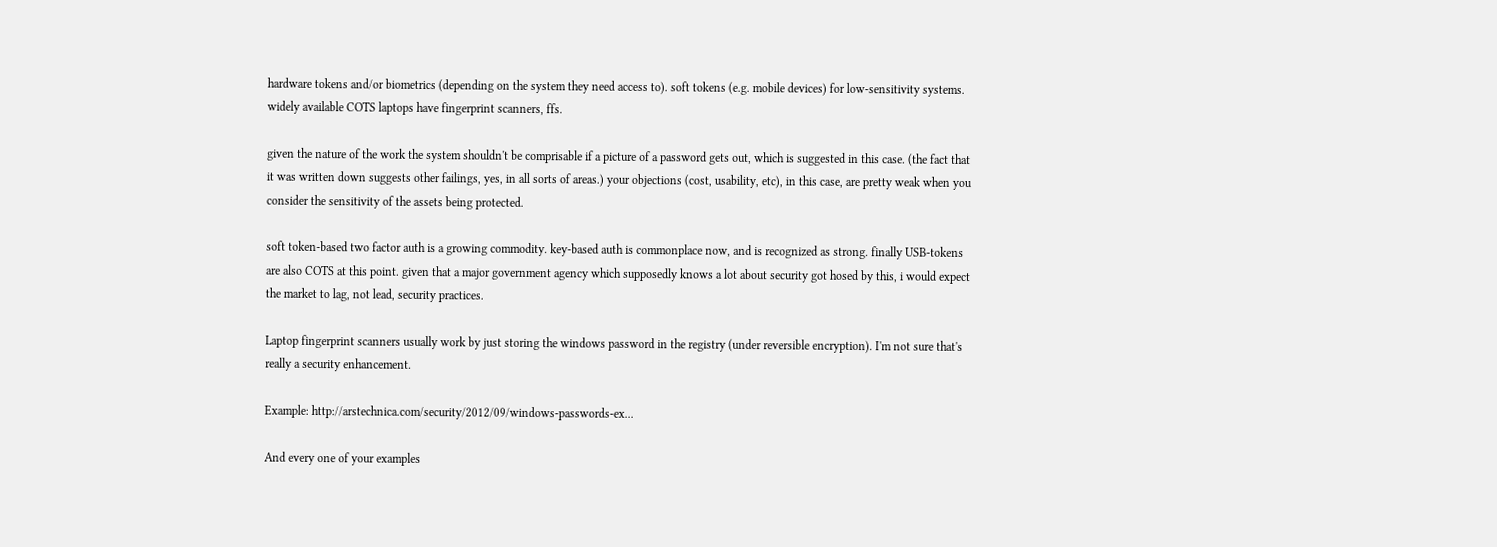hardware tokens and/or biometrics (depending on the system they need access to). soft tokens (e.g. mobile devices) for low-sensitivity systems. widely available COTS laptops have fingerprint scanners, ffs.

given the nature of the work the system shouldn't be comprisable if a picture of a password gets out, which is suggested in this case. (the fact that it was written down suggests other failings, yes, in all sorts of areas.) your objections (cost, usability, etc), in this case, are pretty weak when you consider the sensitivity of the assets being protected.

soft token-based two factor auth is a growing commodity. key-based auth is commonplace now, and is recognized as strong. finally USB-tokens are also COTS at this point. given that a major government agency which supposedly knows a lot about security got hosed by this, i would expect the market to lag, not lead, security practices.

Laptop fingerprint scanners usually work by just storing the windows password in the registry (under reversible encryption). I'm not sure that's really a security enhancement.

Example: http://arstechnica.com/security/2012/09/windows-passwords-ex...

And every one of your examples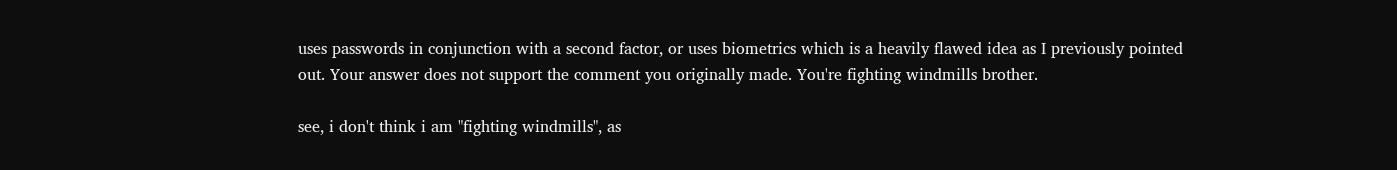uses passwords in conjunction with a second factor, or uses biometrics which is a heavily flawed idea as I previously pointed out. Your answer does not support the comment you originally made. You're fighting windmills brother.

see, i don't think i am "fighting windmills", as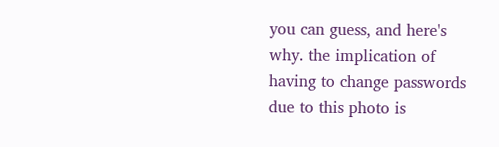you can guess, and here's why. the implication of having to change passwords due to this photo is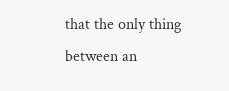that the only thing between an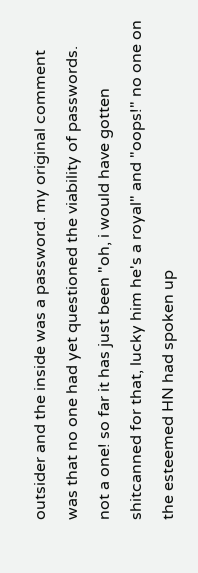outsider and the inside was a password. my original comment was that no one had yet questioned the viability of passwords. not a one! so far it has just been "oh, i would have gotten shitcanned for that, lucky him he's a royal" and "oops!" no one on the esteemed HN had spoken up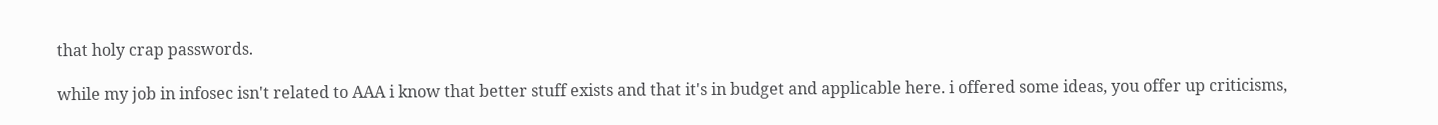that holy crap passwords.

while my job in infosec isn't related to AAA i know that better stuff exists and that it's in budget and applicable here. i offered some ideas, you offer up criticisms,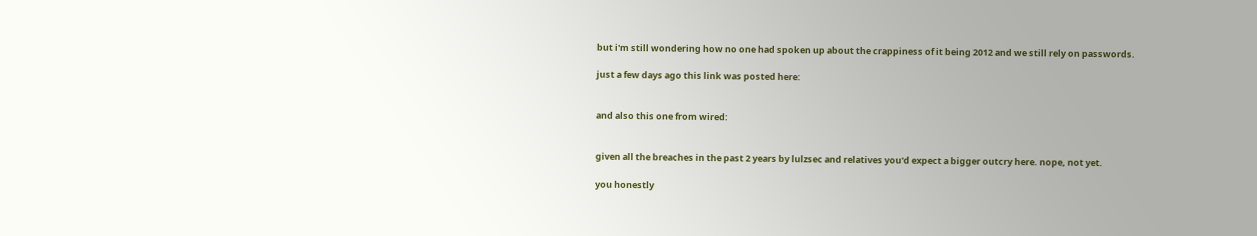but i'm still wondering how no one had spoken up about the crappiness of it being 2012 and we still rely on passwords.

just a few days ago this link was posted here:


and also this one from wired:


given all the breaches in the past 2 years by lulzsec and relatives you'd expect a bigger outcry here. nope, not yet.

you honestly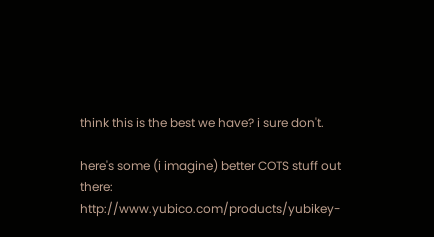think this is the best we have? i sure don't.

here's some (i imagine) better COTS stuff out there: http://www.yubico.com/products/yubikey-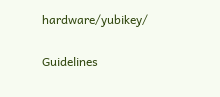hardware/yubikey/

Guidelines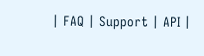| FAQ | Support | API |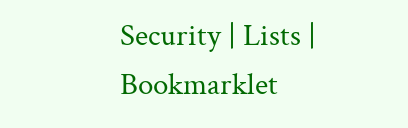Security | Lists | Bookmarklet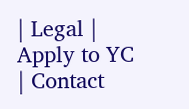| Legal | Apply to YC | Contact